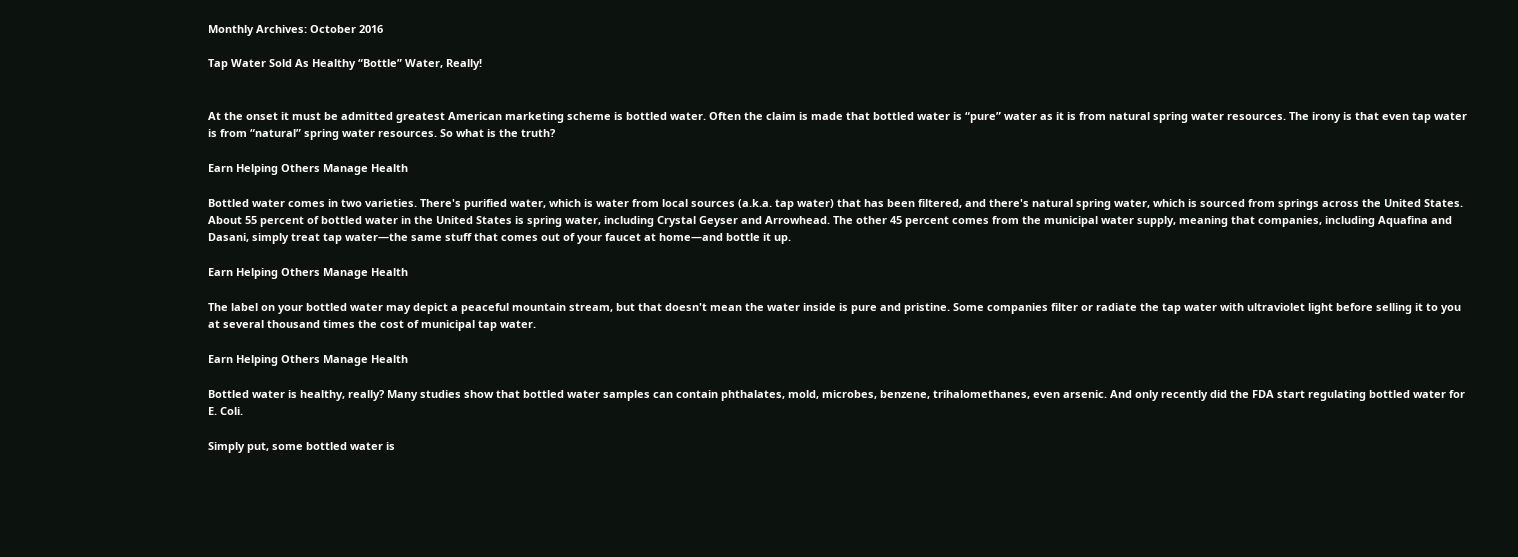Monthly Archives: October 2016

Tap Water Sold As Healthy “Bottle” Water, Really!


At the onset it must be admitted greatest American marketing scheme is bottled water. Often the claim is made that bottled water is “pure” water as it is from natural spring water resources. The irony is that even tap water is from “natural” spring water resources. So what is the truth?

Earn Helping Others Manage Health

Bottled water comes in two varieties. There's purified water, which is water from local sources (a.k.a. tap water) that has been filtered, and there's natural spring water, which is sourced from springs across the United States. About 55 percent of bottled water in the United States is spring water, including Crystal Geyser and Arrowhead. The other 45 percent comes from the municipal water supply, meaning that companies, including Aquafina and Dasani, simply treat tap water—the same stuff that comes out of your faucet at home—and bottle it up.

Earn Helping Others Manage Health

The label on your bottled water may depict a peaceful mountain stream, but that doesn't mean the water inside is pure and pristine. Some companies filter or radiate the tap water with ultraviolet light before selling it to you at several thousand times the cost of municipal tap water.

Earn Helping Others Manage Health

Bottled water is healthy, really? Many studies show that bottled water samples can contain phthalates, mold, microbes, benzene, trihalomethanes, even arsenic. And only recently did the FDA start regulating bottled water for E. Coli.

Simply put, some bottled water is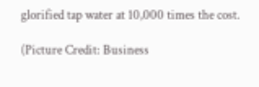glorified tap water at 10,000 times the cost.

(Picture Credit: Business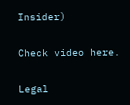Insider)

Check video here.

Legal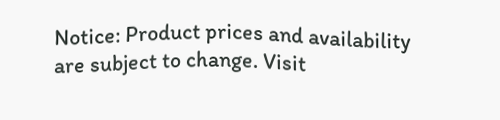Notice: Product prices and availability are subject to change. Visit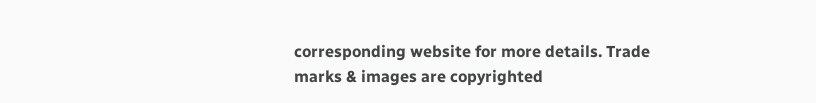corresponding website for more details. Trade marks & images are copyrighted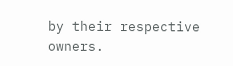by their respective owners.